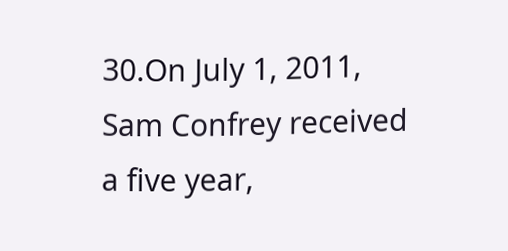30.On July 1, 2011, Sam Confrey received a five year,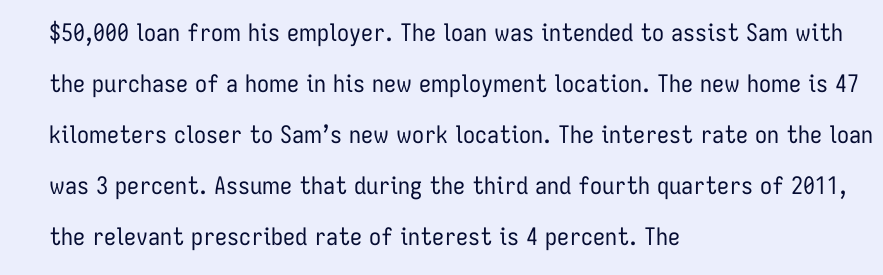$50,000 loan from his employer. The loan was intended to assist Sam with the purchase of a home in his new employment location. The new home is 47 kilometers closer to Sam’s new work location. The interest rate on the loan was 3 percent. Assume that during the third and fourth quarters of 2011, the relevant prescribed rate of interest is 4 percent. The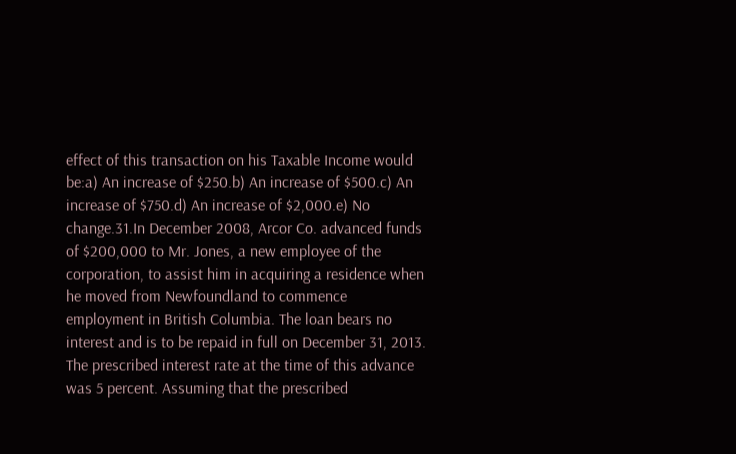effect of this transaction on his Taxable Income would be:a) An increase of $250.b) An increase of $500.c) An increase of $750.d) An increase of $2,000.e) No change.31.In December 2008, Arcor Co. advanced funds of $200,000 to Mr. Jones, a new employee of the corporation, to assist him in acquiring a residence when he moved from Newfoundland to commence employment in British Columbia. The loan bears no interest and is to be repaid in full on December 31, 2013. The prescribed interest rate at the time of this advance was 5 percent. Assuming that the prescribed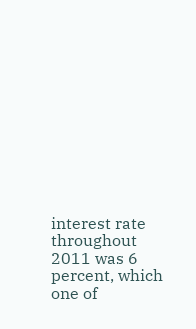interest rate throughout 2011 was 6 percent, which one of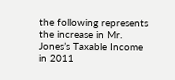the following represents the increase in Mr. Jones’s Taxable Income in 2011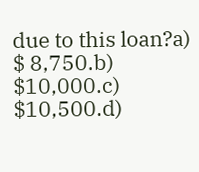due to this loan?a) $ 8,750.b) $10,000.c) $10,500.d)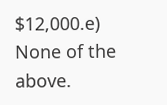$12,000.e) None of the above.